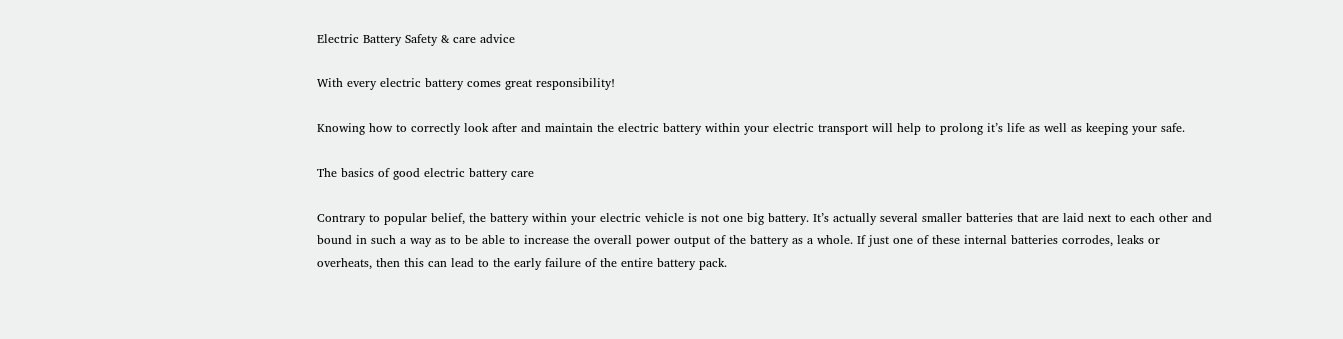Electric Battery Safety & care advice

With every electric battery comes great responsibility!

Knowing how to correctly look after and maintain the electric battery within your electric transport will help to prolong it’s life as well as keeping your safe.

The basics of good electric battery care

Contrary to popular belief, the battery within your electric vehicle is not one big battery. It’s actually several smaller batteries that are laid next to each other and bound in such a way as to be able to increase the overall power output of the battery as a whole. If just one of these internal batteries corrodes, leaks or overheats, then this can lead to the early failure of the entire battery pack.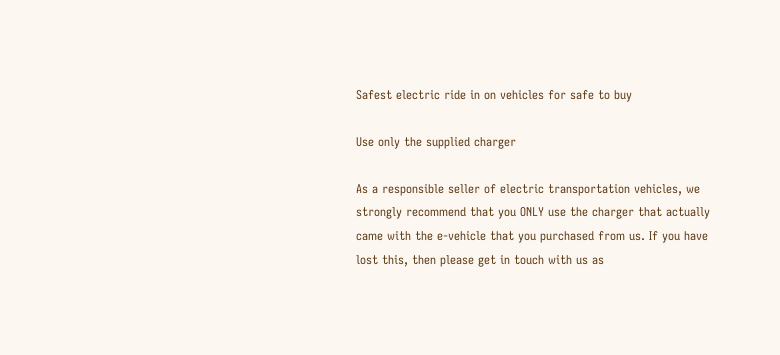Safest electric ride in on vehicles for safe to buy

Use only the supplied charger

As a responsible seller of electric transportation vehicles, we strongly recommend that you ONLY use the charger that actually came with the e-vehicle that you purchased from us. If you have lost this, then please get in touch with us as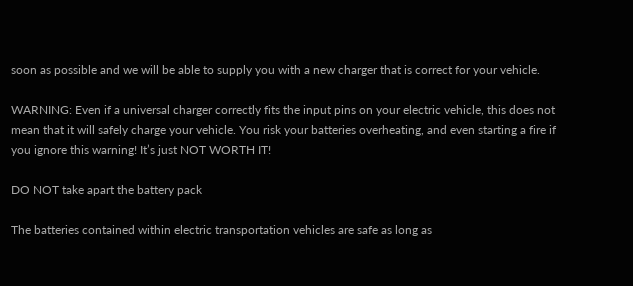soon as possible and we will be able to supply you with a new charger that is correct for your vehicle.

WARNING: Even if a universal charger correctly fits the input pins on your electric vehicle, this does not mean that it will safely charge your vehicle. You risk your batteries overheating, and even starting a fire if you ignore this warning! It’s just NOT WORTH IT!

DO NOT take apart the battery pack

The batteries contained within electric transportation vehicles are safe as long as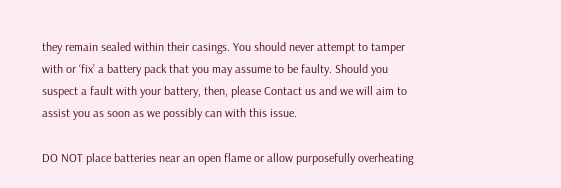they remain sealed within their casings. You should never attempt to tamper with or ‘fix’ a battery pack that you may assume to be faulty. Should you suspect a fault with your battery, then, please Contact us and we will aim to assist you as soon as we possibly can with this issue.

DO NOT place batteries near an open flame or allow purposefully overheating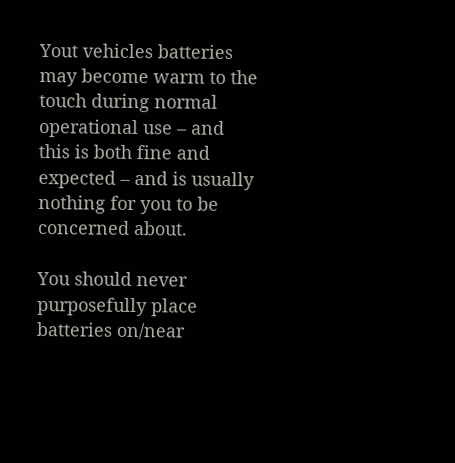Yout vehicles batteries may become warm to the touch during normal operational use – and this is both fine and expected – and is usually nothing for you to be concerned about.

You should never purposefully place batteries on/near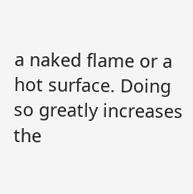a naked flame or a hot surface. Doing so greatly increases the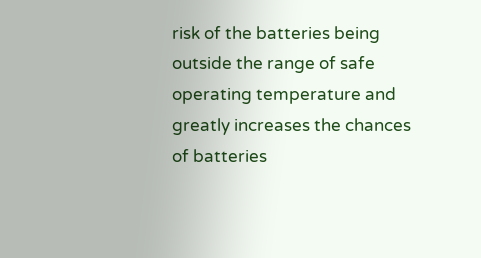risk of the batteries being outside the range of safe operating temperature and greatly increases the chances of batteries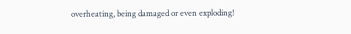overheating, being damaged or even exploding!